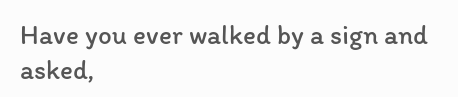Have you ever walked by a sign and asked,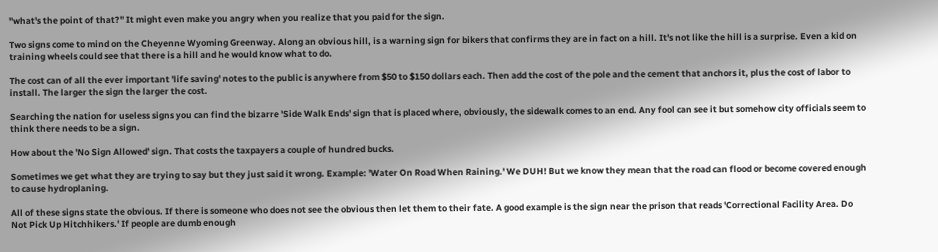"what's the point of that?" It might even make you angry when you realize that you paid for the sign.

Two signs come to mind on the Cheyenne Wyoming Greenway. Along an obvious hill, is a warning sign for bikers that confirms they are in fact on a hill. It's not like the hill is a surprise. Even a kid on training wheels could see that there is a hill and he would know what to do.

The cost can of all the ever important 'life saving' notes to the public is anywhere from $50 to $150 dollars each. Then add the cost of the pole and the cement that anchors it, plus the cost of labor to install. The larger the sign the larger the cost.

Searching the nation for useless signs you can find the bizarre 'Side Walk Ends' sign that is placed where, obviously, the sidewalk comes to an end. Any fool can see it but somehow city officials seem to think there needs to be a sign.

How about the 'No Sign Allowed' sign. That costs the taxpayers a couple of hundred bucks.

Sometimes we get what they are trying to say but they just said it wrong. Example: 'Water On Road When Raining.' We DUH! But we know they mean that the road can flood or become covered enough to cause hydroplaning.

All of these signs state the obvious. If there is someone who does not see the obvious then let them to their fate. A good example is the sign near the prison that reads 'Correctional Facility Area. Do Not Pick Up Hitchhikers.' If people are dumb enough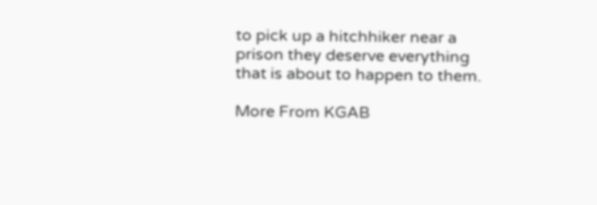to pick up a hitchhiker near a prison they deserve everything that is about to happen to them.

More From KGAB